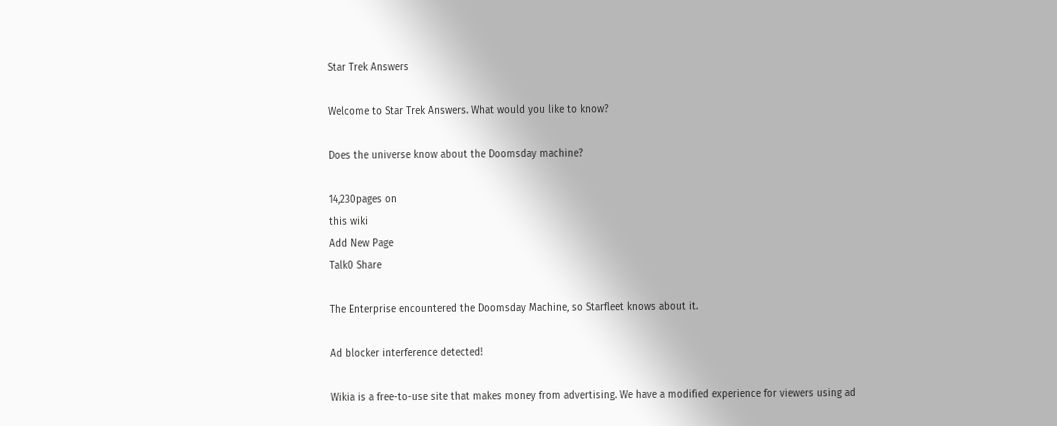Star Trek Answers

Welcome to Star Trek Answers. What would you like to know?

Does the universe know about the Doomsday machine?

14,230pages on
this wiki
Add New Page
Talk0 Share

The Enterprise encountered the Doomsday Machine, so Starfleet knows about it.

Ad blocker interference detected!

Wikia is a free-to-use site that makes money from advertising. We have a modified experience for viewers using ad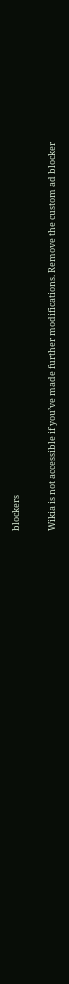blockers

Wikia is not accessible if you’ve made further modifications. Remove the custom ad blocker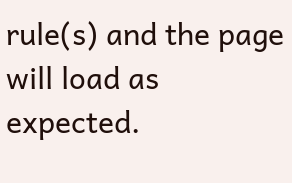rule(s) and the page will load as expected.